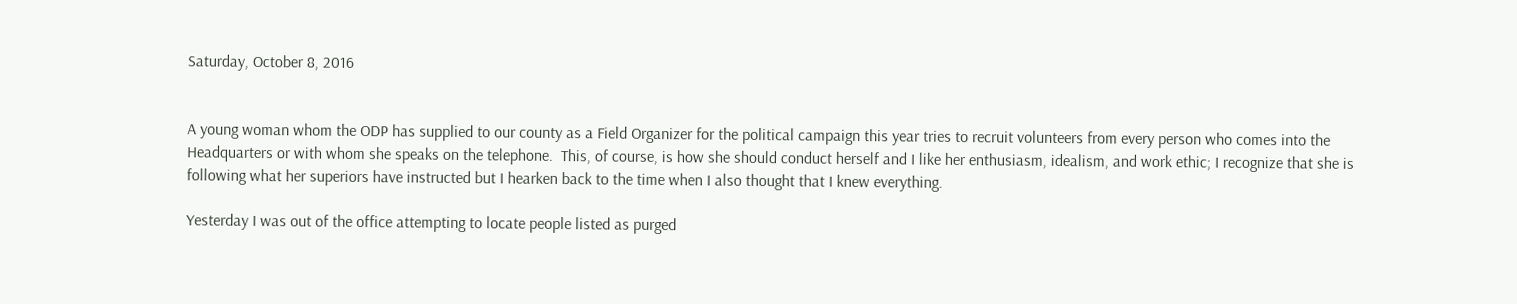Saturday, October 8, 2016


A young woman whom the ODP has supplied to our county as a Field Organizer for the political campaign this year tries to recruit volunteers from every person who comes into the Headquarters or with whom she speaks on the telephone.  This, of course, is how she should conduct herself and I like her enthusiasm, idealism, and work ethic; I recognize that she is following what her superiors have instructed but I hearken back to the time when I also thought that I knew everything.

Yesterday I was out of the office attempting to locate people listed as purged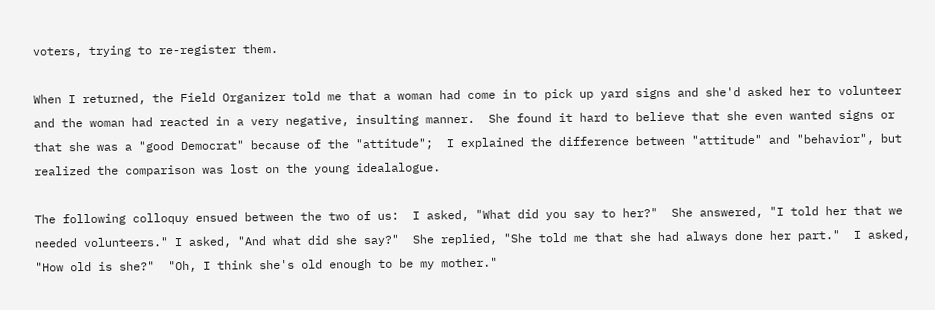voters, trying to re-register them.

When I returned, the Field Organizer told me that a woman had come in to pick up yard signs and she'd asked her to volunteer and the woman had reacted in a very negative, insulting manner.  She found it hard to believe that she even wanted signs or that she was a "good Democrat" because of the "attitude";  I explained the difference between "attitude" and "behavior", but realized the comparison was lost on the young idealalogue.

The following colloquy ensued between the two of us:  I asked, "What did you say to her?"  She answered, "I told her that we needed volunteers." I asked, "And what did she say?"  She replied, "She told me that she had always done her part."  I asked, "How old is she?"  "Oh, I think she's old enough to be my mother."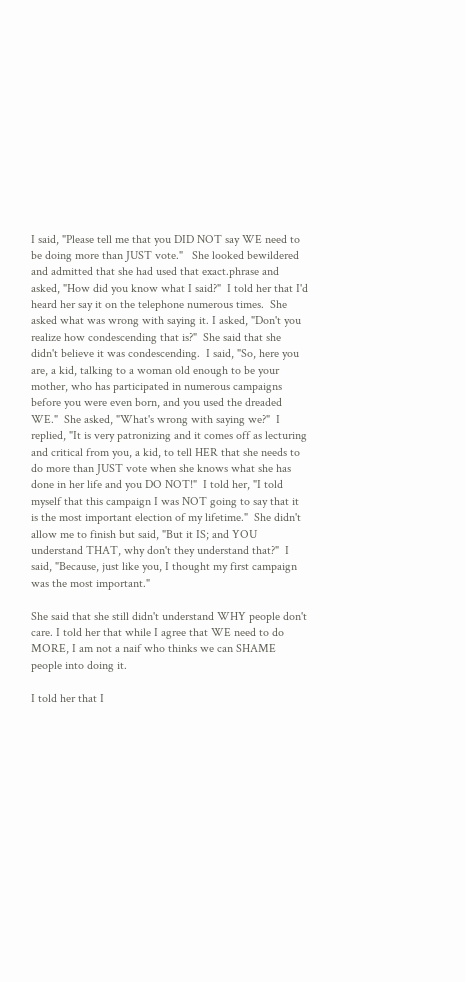I said, "Please tell me that you DID NOT say WE need to be doing more than JUST vote."   She looked bewildered and admitted that she had used that exact.phrase and asked, "How did you know what I said?"  I told her that I'd heard her say it on the telephone numerous times.  She asked what was wrong with saying it. I asked, "Don't you realize how condescending that is?"  She said that she didn't believe it was condescending.  I said, "So, here you are, a kid, talking to a woman old enough to be your mother, who has participated in numerous campaigns before you were even born, and you used the dreaded WE."  She asked, "What's wrong with saying we?"  I replied, "It is very patronizing and it comes off as lecturing and critical from you, a kid, to tell HER that she needs to do more than JUST vote when she knows what she has done in her life and you DO NOT!"  I told her, "I told myself that this campaign I was NOT going to say that it is the most important election of my lifetime."  She didn't allow me to finish but said, "But it IS; and YOU understand THAT, why don't they understand that?"  I said, "Because, just like you, I thought my first campaign was the most important."

She said that she still didn't understand WHY people don't care. I told her that while I agree that WE need to do MORE, I am not a naif who thinks we can SHAME people into doing it.

I told her that I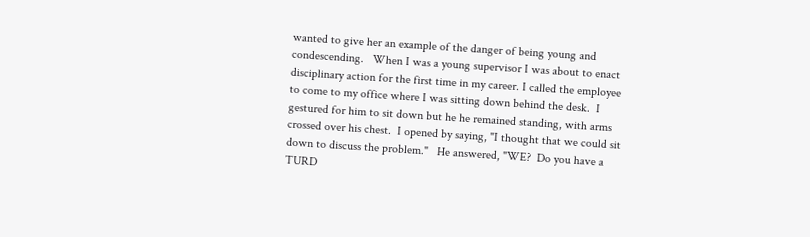wanted to give her an example of the danger of being young and condescending.   When I was a young supervisor I was about to enact disciplinary action for the first time in my career. I called the employee to come to my office where I was sitting down behind the desk.  I gestured for him to sit down but he he remained standing, with arms crossed over his chest.  I opened by saying, "I thought that we could sit down to discuss the problem."   He answered, "WE?  Do you have a TURD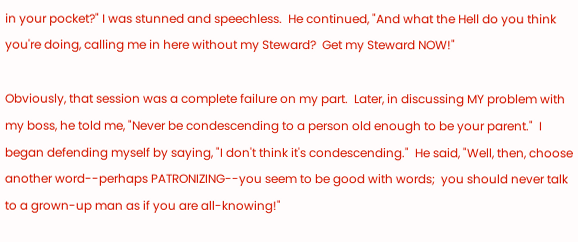in your pocket?" I was stunned and speechless.  He continued, "And what the Hell do you think you're doing, calling me in here without my Steward?  Get my Steward NOW!"

Obviously, that session was a complete failure on my part.  Later, in discussing MY problem with my boss, he told me, "Never be condescending to a person old enough to be your parent."  I began defending myself by saying, "I don't think it's condescending."  He said, "Well, then, choose another word--perhaps PATRONIZING--you seem to be good with words;  you should never talk to a grown-up man as if you are all-knowing!"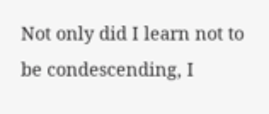Not only did I learn not to be condescending, I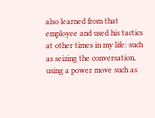also learned from that employee and used his tactics at other times in my life: such as seizing the conversation, using a power move such as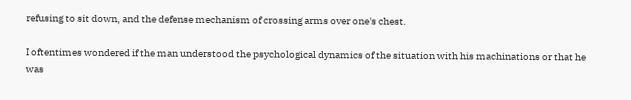refusing to sit down, and the defense mechanism of crossing arms over one's chest.

I oftentimes wondered if the man understood the psychological dynamics of the situation with his machinations or that he was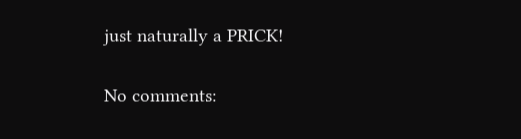just naturally a PRICK!

No comments: